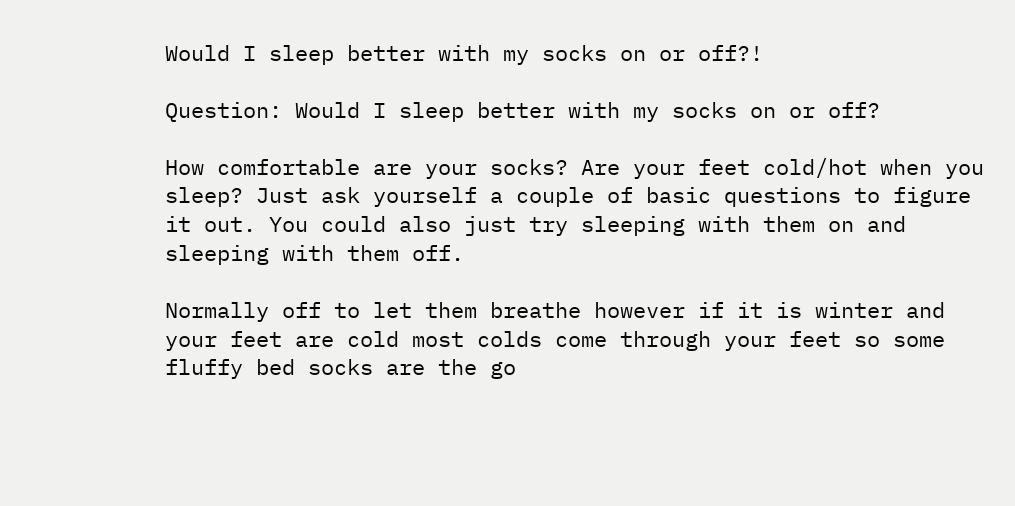Would I sleep better with my socks on or off?!

Question: Would I sleep better with my socks on or off?

How comfortable are your socks? Are your feet cold/hot when you sleep? Just ask yourself a couple of basic questions to figure it out. You could also just try sleeping with them on and sleeping with them off.

Normally off to let them breathe however if it is winter and your feet are cold most colds come through your feet so some fluffy bed socks are the go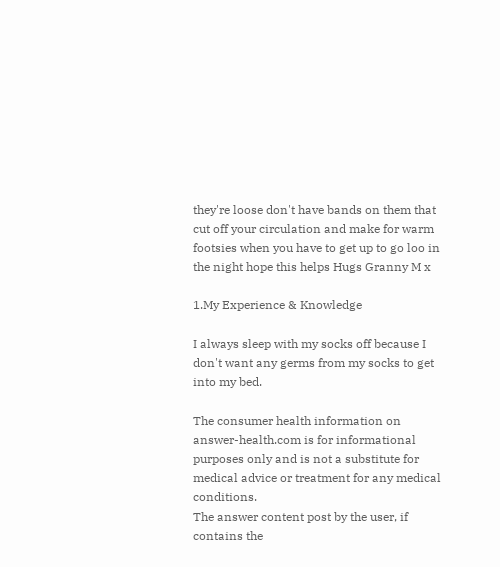they're loose don't have bands on them that cut off your circulation and make for warm footsies when you have to get up to go loo in the night hope this helps Hugs Granny M x

1.My Experience & Knowledge

I always sleep with my socks off because I don't want any germs from my socks to get into my bed.

The consumer health information on answer-health.com is for informational purposes only and is not a substitute for medical advice or treatment for any medical conditions.
The answer content post by the user, if contains the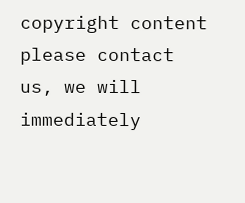copyright content please contact us, we will immediately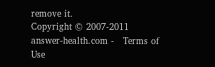remove it.
Copyright © 2007-2011 answer-health.com -   Terms of Use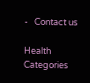-   Contact us

Health Categories